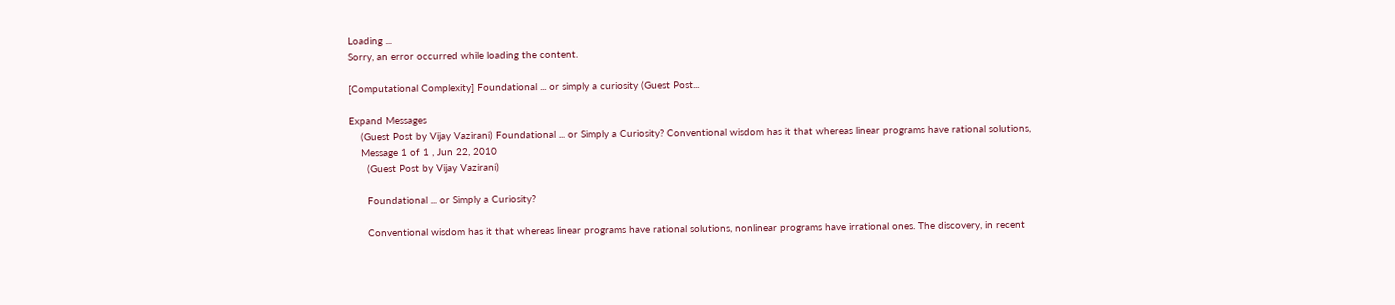Loading ...
Sorry, an error occurred while loading the content.

[Computational Complexity] Foundational ... or simply a curiosity (Guest Post...

Expand Messages
    (Guest Post by Vijay Vazirani) Foundational ... or Simply a Curiosity? Conventional wisdom has it that whereas linear programs have rational solutions,
    Message 1 of 1 , Jun 22, 2010
      (Guest Post by Vijay Vazirani)

      Foundational ... or Simply a Curiosity?

      Conventional wisdom has it that whereas linear programs have rational solutions, nonlinear programs have irrational ones. The discovery, in recent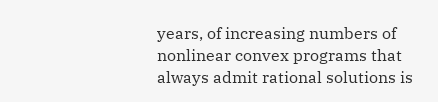years, of increasing numbers of nonlinear convex programs that always admit rational solutions is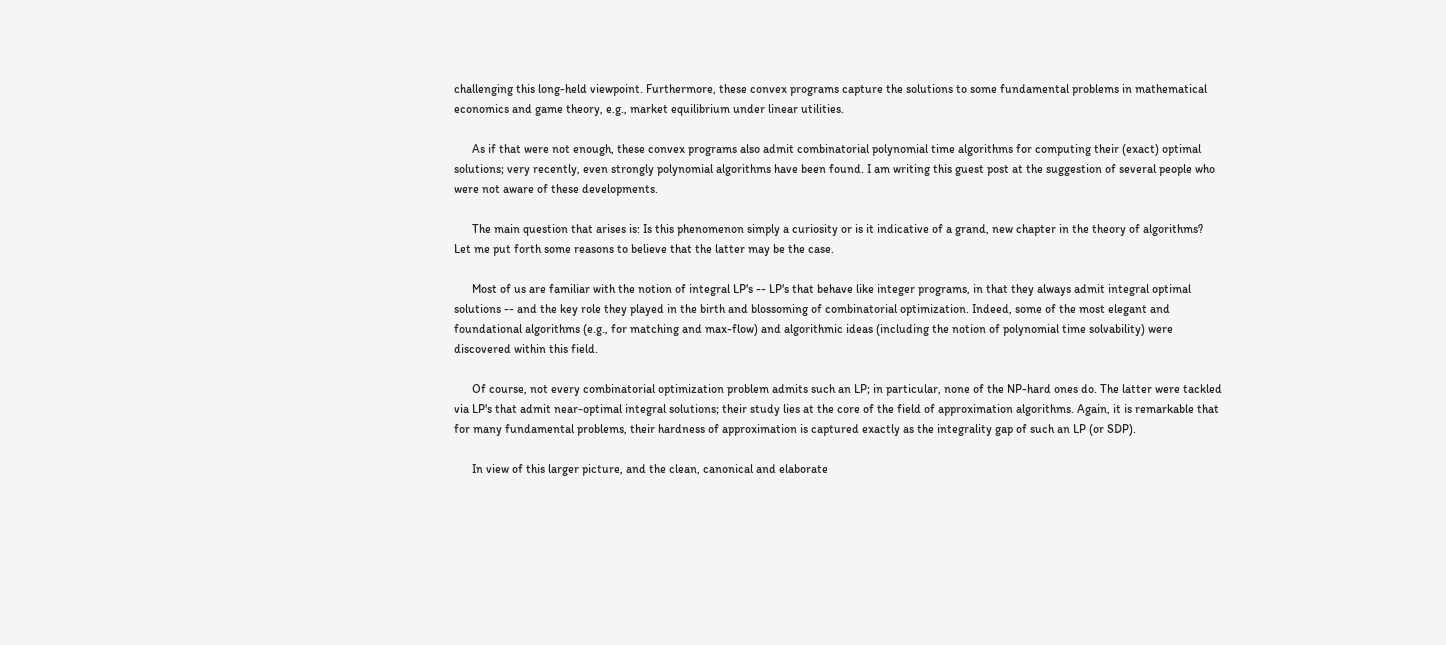challenging this long-held viewpoint. Furthermore, these convex programs capture the solutions to some fundamental problems in mathematical economics and game theory, e.g., market equilibrium under linear utilities.

      As if that were not enough, these convex programs also admit combinatorial polynomial time algorithms for computing their (exact) optimal solutions; very recently, even strongly polynomial algorithms have been found. I am writing this guest post at the suggestion of several people who were not aware of these developments.

      The main question that arises is: Is this phenomenon simply a curiosity or is it indicative of a grand, new chapter in the theory of algorithms? Let me put forth some reasons to believe that the latter may be the case.

      Most of us are familiar with the notion of integral LP's -- LP's that behave like integer programs, in that they always admit integral optimal solutions -- and the key role they played in the birth and blossoming of combinatorial optimization. Indeed, some of the most elegant and foundational algorithms (e.g., for matching and max-flow) and algorithmic ideas (including the notion of polynomial time solvability) were discovered within this field.

      Of course, not every combinatorial optimization problem admits such an LP; in particular, none of the NP-hard ones do. The latter were tackled via LP's that admit near-optimal integral solutions; their study lies at the core of the field of approximation algorithms. Again, it is remarkable that for many fundamental problems, their hardness of approximation is captured exactly as the integrality gap of such an LP (or SDP).

      In view of this larger picture, and the clean, canonical and elaborate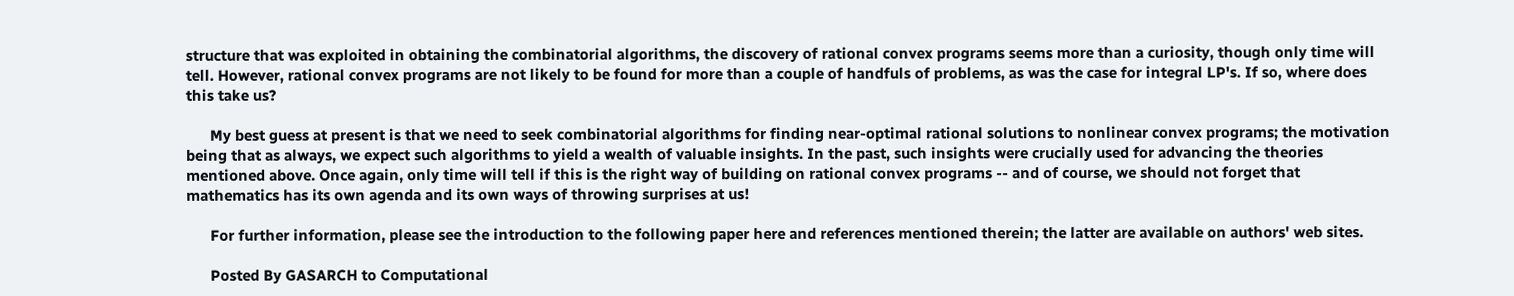structure that was exploited in obtaining the combinatorial algorithms, the discovery of rational convex programs seems more than a curiosity, though only time will tell. However, rational convex programs are not likely to be found for more than a couple of handfuls of problems, as was the case for integral LP's. If so, where does this take us?

      My best guess at present is that we need to seek combinatorial algorithms for finding near-optimal rational solutions to nonlinear convex programs; the motivation being that as always, we expect such algorithms to yield a wealth of valuable insights. In the past, such insights were crucially used for advancing the theories mentioned above. Once again, only time will tell if this is the right way of building on rational convex programs -- and of course, we should not forget that mathematics has its own agenda and its own ways of throwing surprises at us!

      For further information, please see the introduction to the following paper here and references mentioned therein; the latter are available on authors' web sites.

      Posted By GASARCH to Computational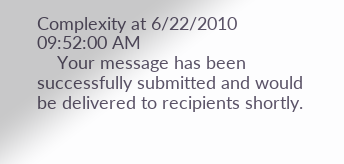Complexity at 6/22/2010 09:52:00 AM
    Your message has been successfully submitted and would be delivered to recipients shortly.